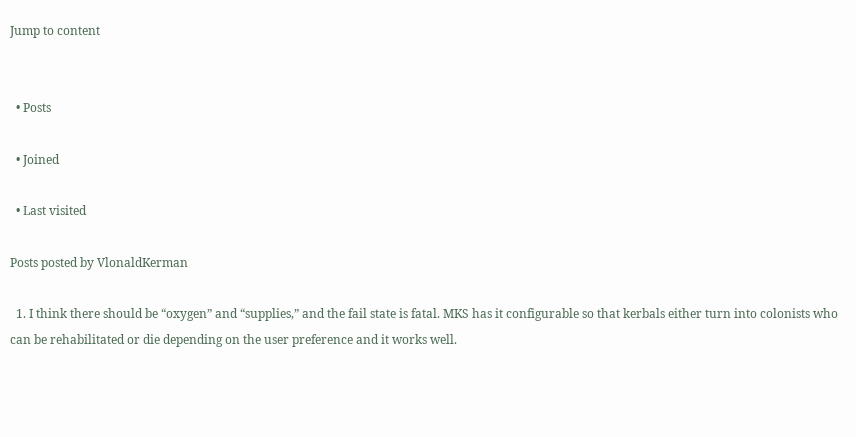Jump to content


  • Posts

  • Joined

  • Last visited

Posts posted by VlonaldKerman

  1. I think there should be “oxygen” and “supplies,” and the fail state is fatal. MKS has it configurable so that kerbals either turn into colonists who can be rehabilitated or die depending on the user preference and it works well.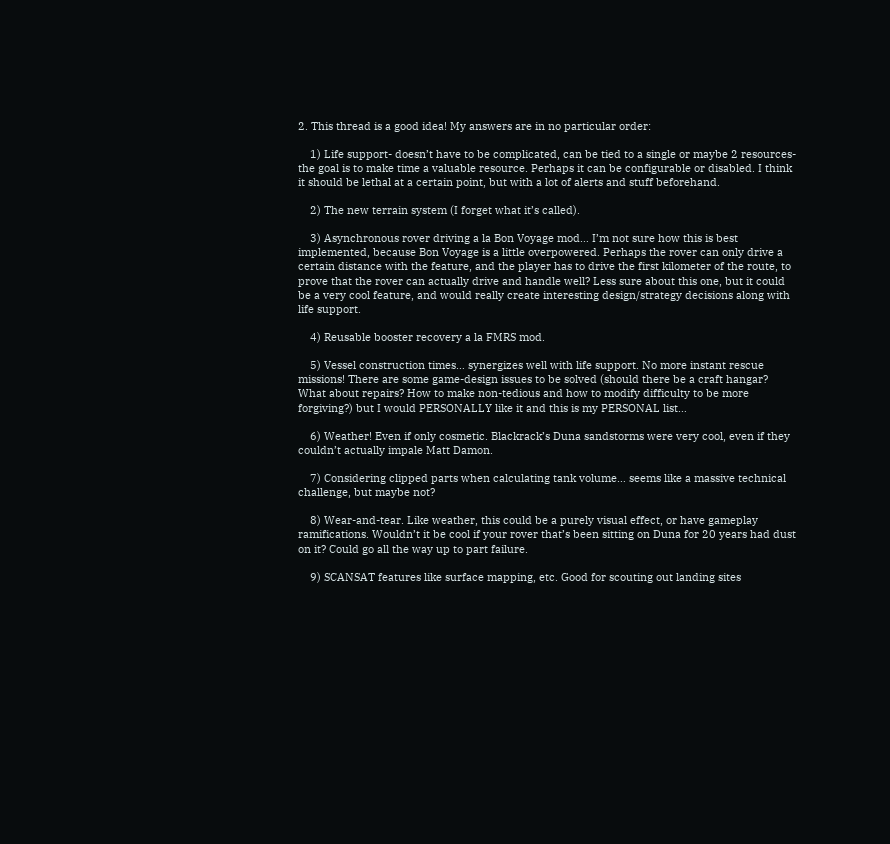2. This thread is a good idea! My answers are in no particular order:

    1) Life support- doesn’t have to be complicated, can be tied to a single or maybe 2 resources- the goal is to make time a valuable resource. Perhaps it can be configurable or disabled. I think it should be lethal at a certain point, but with a lot of alerts and stuff beforehand.

    2) The new terrain system (I forget what it’s called).

    3) Asynchronous rover driving a la Bon Voyage mod… I’m not sure how this is best implemented, because Bon Voyage is a little overpowered. Perhaps the rover can only drive a certain distance with the feature, and the player has to drive the first kilometer of the route, to prove that the rover can actually drive and handle well? Less sure about this one, but it could be a very cool feature, and would really create interesting design/strategy decisions along with life support.

    4) Reusable booster recovery a la FMRS mod.

    5) Vessel construction times… synergizes well with life support. No more instant rescue missions! There are some game-design issues to be solved (should there be a craft hangar? What about repairs? How to make non-tedious and how to modify difficulty to be more forgiving?) but I would PERSONALLY like it and this is my PERSONAL list…

    6) Weather! Even if only cosmetic. Blackrack’s Duna sandstorms were very cool, even if they couldn’t actually impale Matt Damon.

    7) Considering clipped parts when calculating tank volume… seems like a massive technical challenge, but maybe not?

    8) Wear-and-tear. Like weather, this could be a purely visual effect, or have gameplay ramifications. Wouldn’t it be cool if your rover that’s been sitting on Duna for 20 years had dust on it? Could go all the way up to part failure.

    9) SCANSAT features like surface mapping, etc. Good for scouting out landing sites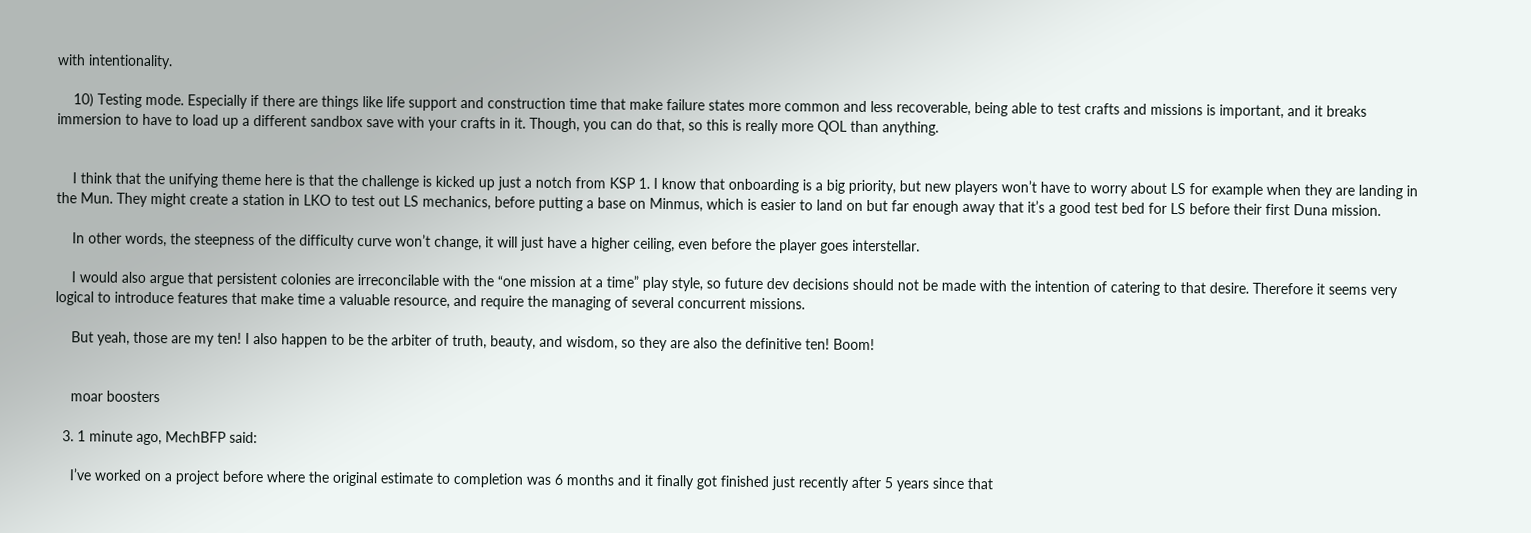with intentionality.

    10) Testing mode. Especially if there are things like life support and construction time that make failure states more common and less recoverable, being able to test crafts and missions is important, and it breaks immersion to have to load up a different sandbox save with your crafts in it. Though, you can do that, so this is really more QOL than anything.


    I think that the unifying theme here is that the challenge is kicked up just a notch from KSP 1. I know that onboarding is a big priority, but new players won’t have to worry about LS for example when they are landing in the Mun. They might create a station in LKO to test out LS mechanics, before putting a base on Minmus, which is easier to land on but far enough away that it’s a good test bed for LS before their first Duna mission.

    In other words, the steepness of the difficulty curve won’t change, it will just have a higher ceiling, even before the player goes interstellar.

    I would also argue that persistent colonies are irreconcilable with the “one mission at a time” play style, so future dev decisions should not be made with the intention of catering to that desire. Therefore it seems very logical to introduce features that make time a valuable resource, and require the managing of several concurrent missions.

    But yeah, those are my ten! I also happen to be the arbiter of truth, beauty, and wisdom, so they are also the definitive ten! Boom!


    moar boosters

  3. 1 minute ago, MechBFP said:

    I’ve worked on a project before where the original estimate to completion was 6 months and it finally got finished just recently after 5 years since that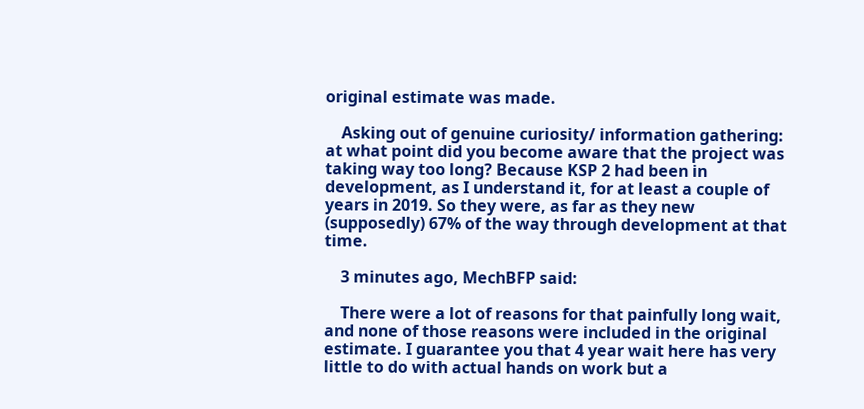original estimate was made.

    Asking out of genuine curiosity/ information gathering: at what point did you become aware that the project was taking way too long? Because KSP 2 had been in development, as I understand it, for at least a couple of years in 2019. So they were, as far as they new (supposedly) 67% of the way through development at that time.

    3 minutes ago, MechBFP said:

    There were a lot of reasons for that painfully long wait, and none of those reasons were included in the original estimate. I guarantee you that 4 year wait here has very little to do with actual hands on work but a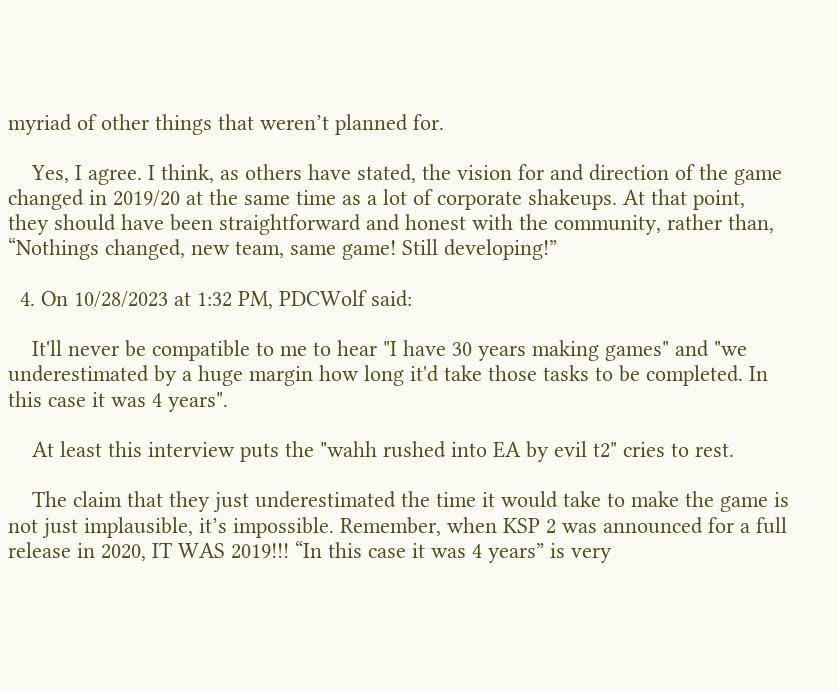myriad of other things that weren’t planned for.

    Yes, I agree. I think, as others have stated, the vision for and direction of the game changed in 2019/20 at the same time as a lot of corporate shakeups. At that point, they should have been straightforward and honest with the community, rather than, “Nothings changed, new team, same game! Still developing!”

  4. On 10/28/2023 at 1:32 PM, PDCWolf said:

    It'll never be compatible to me to hear "I have 30 years making games" and "we underestimated by a huge margin how long it'd take those tasks to be completed. In this case it was 4 years".

    At least this interview puts the "wahh rushed into EA by evil t2" cries to rest.

    The claim that they just underestimated the time it would take to make the game is not just implausible, it’s impossible. Remember, when KSP 2 was announced for a full release in 2020, IT WAS 2019!!! “In this case it was 4 years” is very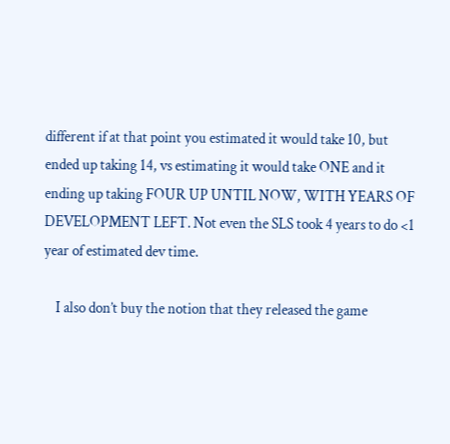different if at that point you estimated it would take 10, but ended up taking 14, vs estimating it would take ONE and it ending up taking FOUR UP UNTIL NOW, WITH YEARS OF DEVELOPMENT LEFT. Not even the SLS took 4 years to do <1 year of estimated dev time.

    I also don’t buy the notion that they released the game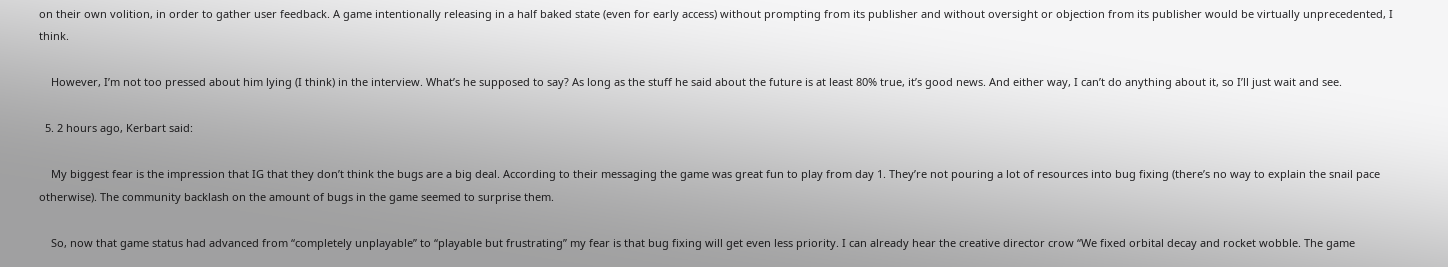on their own volition, in order to gather user feedback. A game intentionally releasing in a half baked state (even for early access) without prompting from its publisher and without oversight or objection from its publisher would be virtually unprecedented, I think.

    However, I’m not too pressed about him lying (I think) in the interview. What’s he supposed to say? As long as the stuff he said about the future is at least 80% true, it’s good news. And either way, I can’t do anything about it, so I’ll just wait and see.

  5. 2 hours ago, Kerbart said:

    My biggest fear is the impression that IG that they don’t think the bugs are a big deal. According to their messaging the game was great fun to play from day 1. They’re not pouring a lot of resources into bug fixing (there’s no way to explain the snail pace otherwise). The community backlash on the amount of bugs in the game seemed to surprise them.

    So, now that game status had advanced from “completely unplayable” to “playable but frustrating” my fear is that bug fixing will get even less priority. I can already hear the creative director crow “We fixed orbital decay and rocket wobble. The game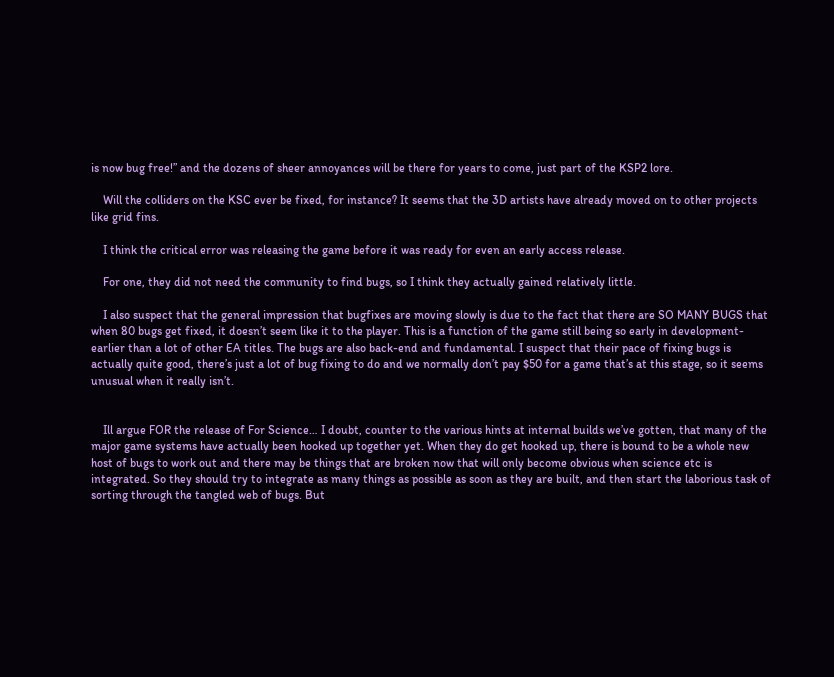is now bug free!” and the dozens of sheer annoyances will be there for years to come, just part of the KSP2 lore.

    Will the colliders on the KSC ever be fixed, for instance? It seems that the 3D artists have already moved on to other projects like grid fins.

    I think the critical error was releasing the game before it was ready for even an early access release.

    For one, they did not need the community to find bugs, so I think they actually gained relatively little.

    I also suspect that the general impression that bugfixes are moving slowly is due to the fact that there are SO MANY BUGS that when 80 bugs get fixed, it doesn’t seem like it to the player. This is a function of the game still being so early in development- earlier than a lot of other EA titles. The bugs are also back-end and fundamental. I suspect that their pace of fixing bugs is actually quite good, there’s just a lot of bug fixing to do and we normally don’t pay $50 for a game that’s at this stage, so it seems unusual when it really isn’t.


    Ill argue FOR the release of For Science… I doubt, counter to the various hints at internal builds we’ve gotten, that many of the major game systems have actually been hooked up together yet. When they do get hooked up, there is bound to be a whole new host of bugs to work out and there may be things that are broken now that will only become obvious when science etc is integrated. So they should try to integrate as many things as possible as soon as they are built, and then start the laborious task of sorting through the tangled web of bugs. But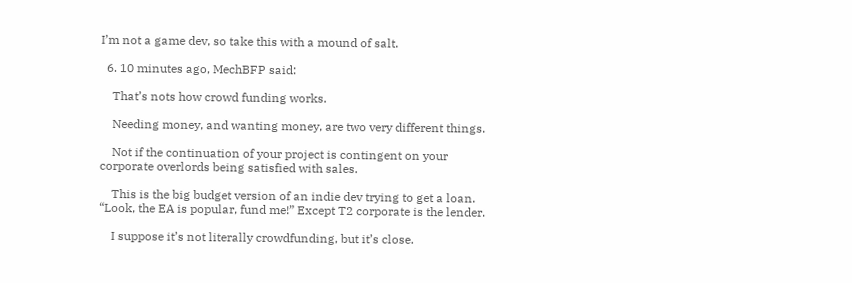I’m not a game dev, so take this with a mound of salt.

  6. 10 minutes ago, MechBFP said:

    That’s nots how crowd funding works.

    Needing money, and wanting money, are two very different things.

    Not if the continuation of your project is contingent on your corporate overlords being satisfied with sales.

    This is the big budget version of an indie dev trying to get a loan. “Look, the EA is popular, fund me!” Except T2 corporate is the lender.

    I suppose it’s not literally crowdfunding, but it’s close.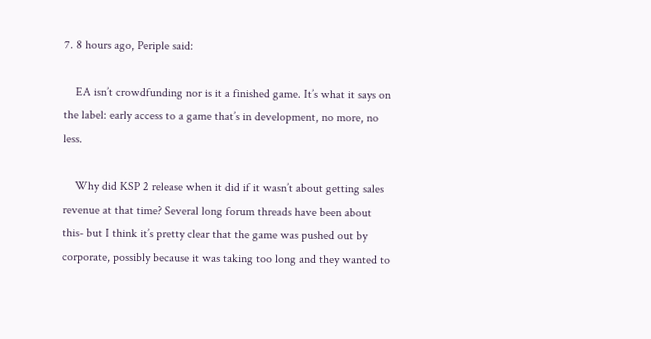7. 8 hours ago, Periple said:

    EA isn’t crowdfunding nor is it a finished game. It’s what it says on the label: early access to a game that’s in development, no more, no less.

    Why did KSP 2 release when it did if it wasn’t about getting sales revenue at that time? Several long forum threads have been about this- but I think it’s pretty clear that the game was pushed out by corporate, possibly because it was taking too long and they wanted to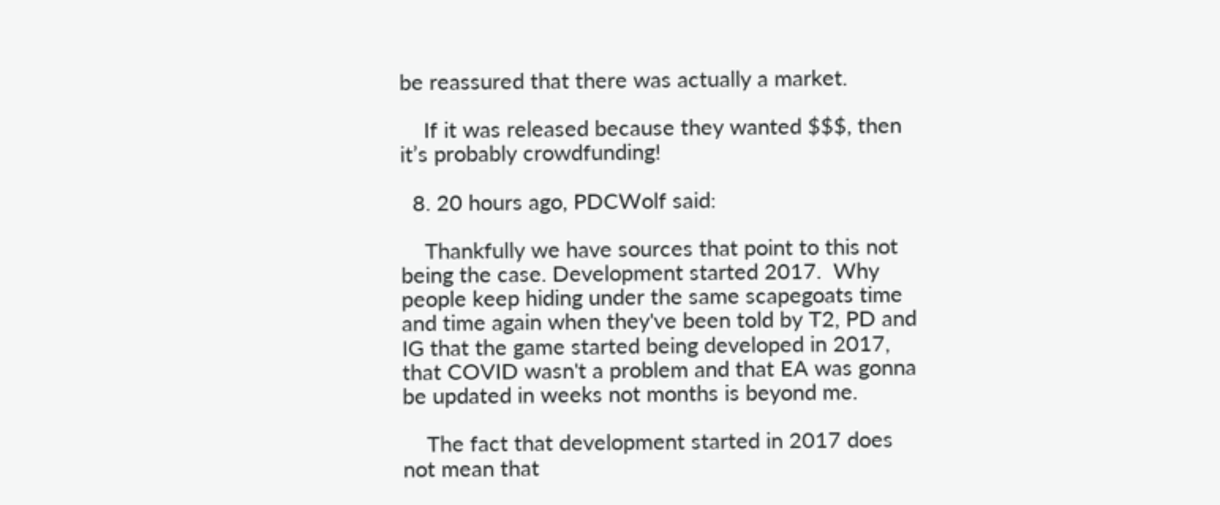be reassured that there was actually a market.

    If it was released because they wanted $$$, then it’s probably crowdfunding!

  8. 20 hours ago, PDCWolf said:

    Thankfully we have sources that point to this not being the case. Development started 2017.  Why people keep hiding under the same scapegoats time and time again when they've been told by T2, PD and IG that the game started being developed in 2017, that COVID wasn't a problem and that EA was gonna be updated in weeks not months is beyond me.

    The fact that development started in 2017 does not mean that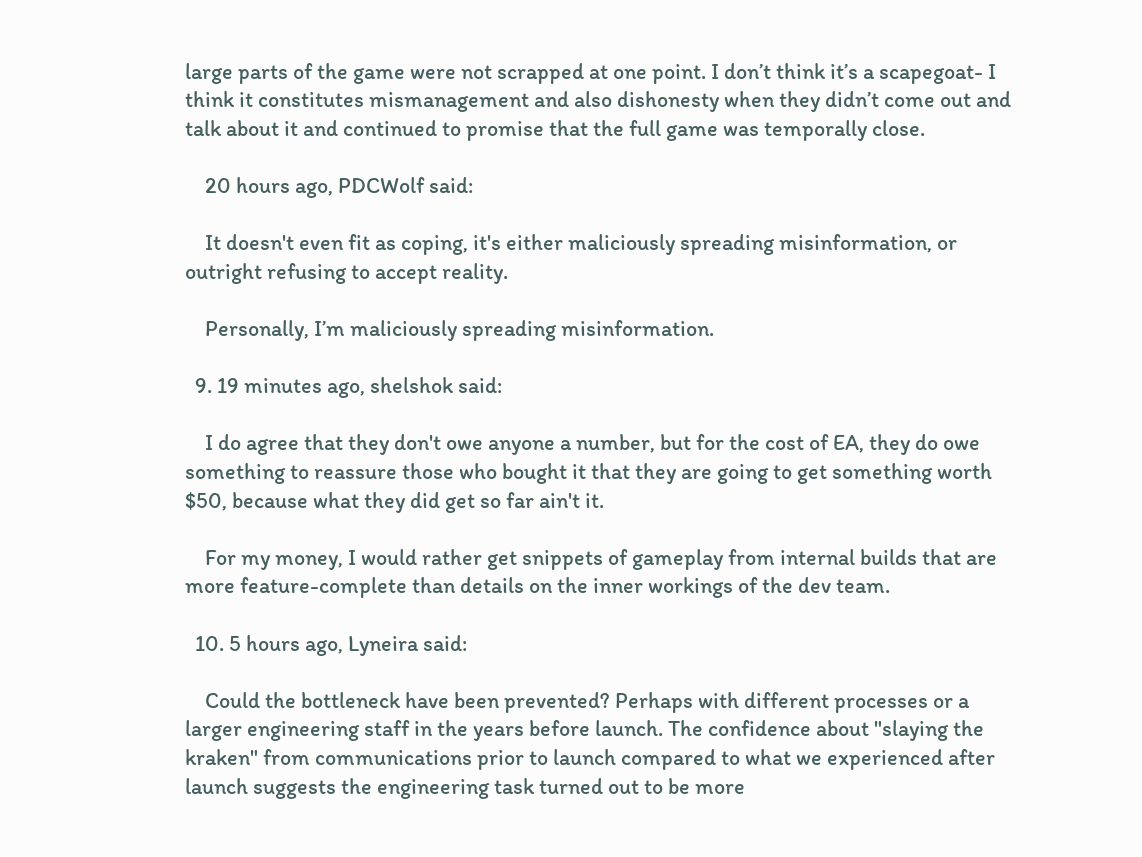large parts of the game were not scrapped at one point. I don’t think it’s a scapegoat- I think it constitutes mismanagement and also dishonesty when they didn’t come out and talk about it and continued to promise that the full game was temporally close.

    20 hours ago, PDCWolf said:

    It doesn't even fit as coping, it's either maliciously spreading misinformation, or outright refusing to accept reality.

    Personally, I’m maliciously spreading misinformation.

  9. 19 minutes ago, shelshok said:

    I do agree that they don't owe anyone a number, but for the cost of EA, they do owe something to reassure those who bought it that they are going to get something worth $50, because what they did get so far ain't it.

    For my money, I would rather get snippets of gameplay from internal builds that are more feature-complete than details on the inner workings of the dev team.

  10. 5 hours ago, Lyneira said:

    Could the bottleneck have been prevented? Perhaps with different processes or a larger engineering staff in the years before launch. The confidence about "slaying the kraken" from communications prior to launch compared to what we experienced after launch suggests the engineering task turned out to be more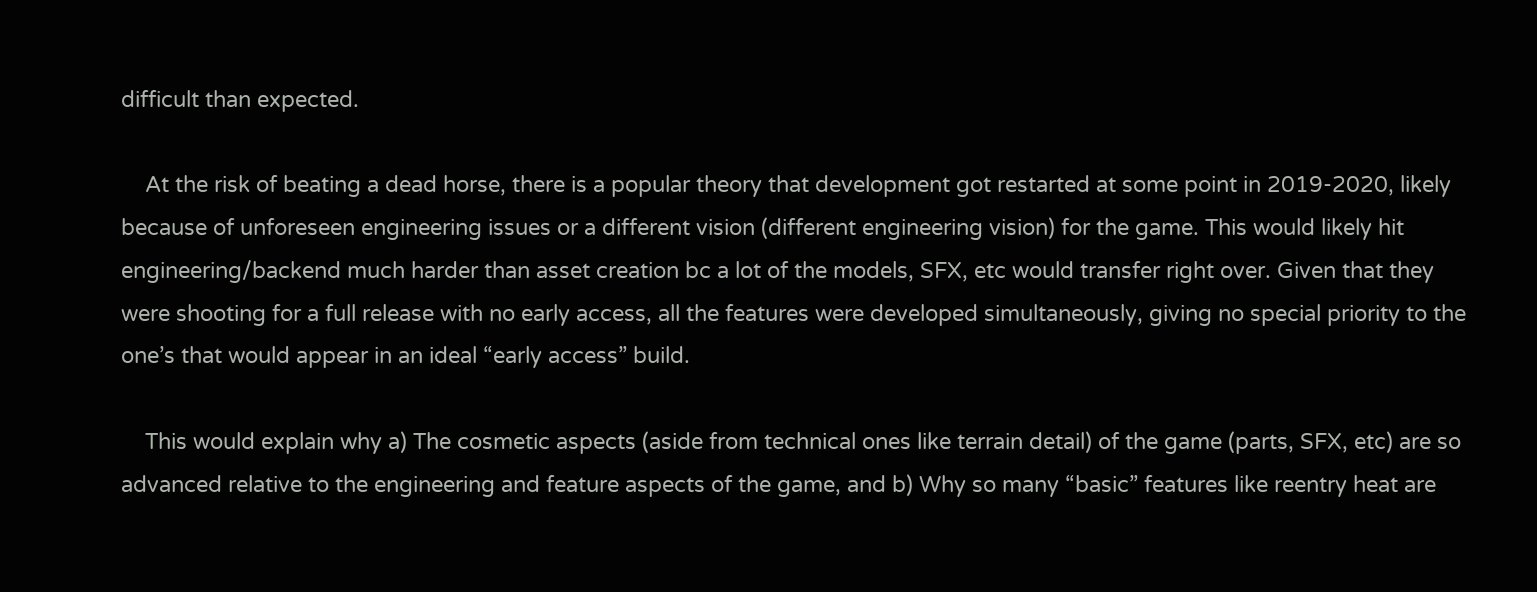difficult than expected.

    At the risk of beating a dead horse, there is a popular theory that development got restarted at some point in 2019-2020, likely because of unforeseen engineering issues or a different vision (different engineering vision) for the game. This would likely hit engineering/backend much harder than asset creation bc a lot of the models, SFX, etc would transfer right over. Given that they were shooting for a full release with no early access, all the features were developed simultaneously, giving no special priority to the one’s that would appear in an ideal “early access” build.

    This would explain why a) The cosmetic aspects (aside from technical ones like terrain detail) of the game (parts, SFX, etc) are so advanced relative to the engineering and feature aspects of the game, and b) Why so many “basic” features like reentry heat are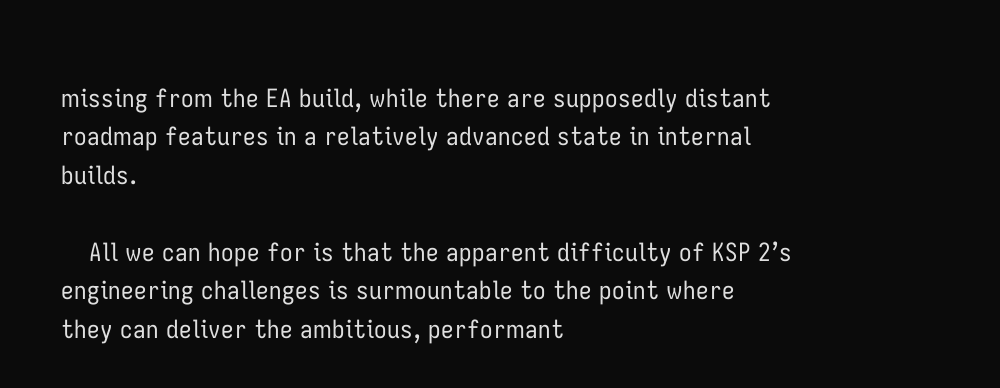missing from the EA build, while there are supposedly distant roadmap features in a relatively advanced state in internal builds.

    All we can hope for is that the apparent difficulty of KSP 2’s engineering challenges is surmountable to the point where they can deliver the ambitious, performant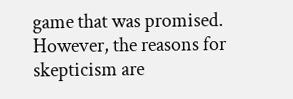game that was promised. However, the reasons for skepticism are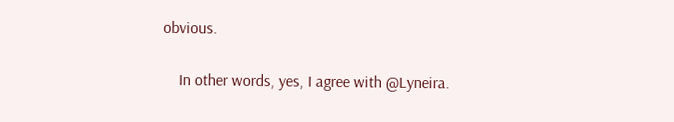obvious.

    In other words, yes, I agree with @Lyneira.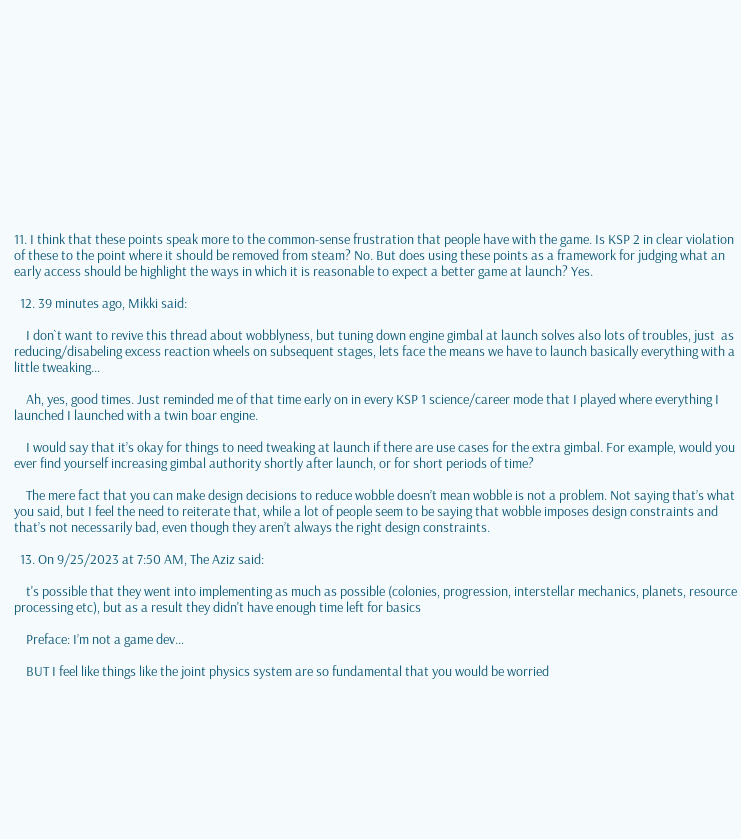11. I think that these points speak more to the common-sense frustration that people have with the game. Is KSP 2 in clear violation of these to the point where it should be removed from steam? No. But does using these points as a framework for judging what an early access should be highlight the ways in which it is reasonable to expect a better game at launch? Yes.

  12. 39 minutes ago, Mikki said:

    I don`t want to revive this thread about wobblyness, but tuning down engine gimbal at launch solves also lots of troubles, just  as reducing/disabeling excess reaction wheels on subsequent stages, lets face the means we have to launch basically everything with a little tweaking...

    Ah, yes, good times. Just reminded me of that time early on in every KSP 1 science/career mode that I played where everything I launched I launched with a twin boar engine.

    I would say that it’s okay for things to need tweaking at launch if there are use cases for the extra gimbal. For example, would you ever find yourself increasing gimbal authority shortly after launch, or for short periods of time?

    The mere fact that you can make design decisions to reduce wobble doesn’t mean wobble is not a problem. Not saying that’s what you said, but I feel the need to reiterate that, while a lot of people seem to be saying that wobble imposes design constraints and that’s not necessarily bad, even though they aren’t always the right design constraints.

  13. On 9/25/2023 at 7:50 AM, The Aziz said:

    t's possible that they went into implementing as much as possible (colonies, progression, interstellar mechanics, planets, resource processing etc), but as a result they didn't have enough time left for basics

    Preface: I’m not a game dev…

    BUT I feel like things like the joint physics system are so fundamental that you would be worried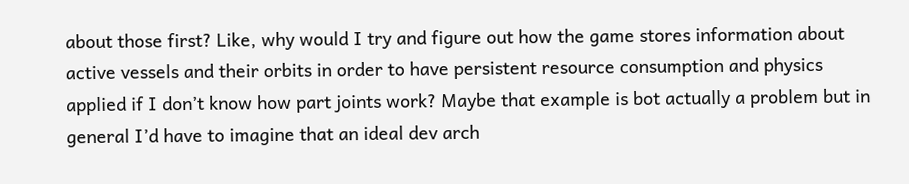about those first? Like, why would I try and figure out how the game stores information about active vessels and their orbits in order to have persistent resource consumption and physics applied if I don’t know how part joints work? Maybe that example is bot actually a problem but in general I’d have to imagine that an ideal dev arch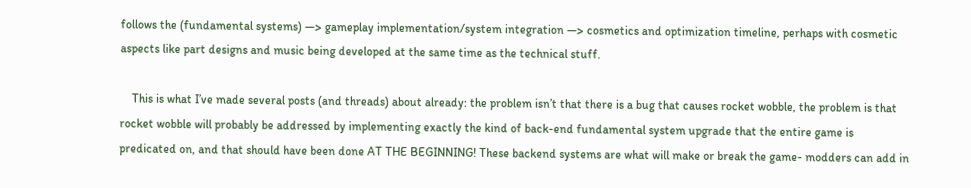follows the (fundamental systems) —> gameplay implementation/system integration —> cosmetics and optimization timeline, perhaps with cosmetic aspects like part designs and music being developed at the same time as the technical stuff.

    This is what I’ve made several posts (and threads) about already: the problem isn’t that there is a bug that causes rocket wobble, the problem is that rocket wobble will probably be addressed by implementing exactly the kind of back-end fundamental system upgrade that the entire game is predicated on, and that should have been done AT THE BEGINNING! These backend systems are what will make or break the game- modders can add in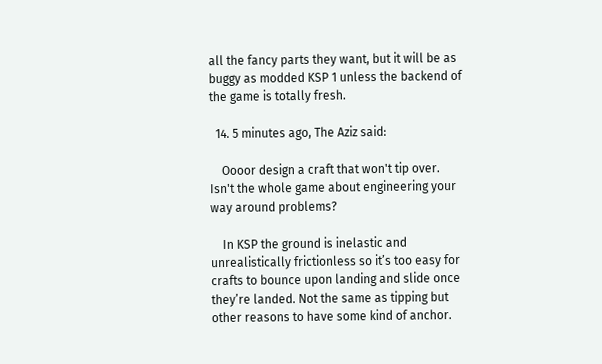all the fancy parts they want, but it will be as buggy as modded KSP 1 unless the backend of the game is totally fresh.

  14. 5 minutes ago, The Aziz said:

    Oooor design a craft that won't tip over. Isn't the whole game about engineering your way around problems?

    In KSP the ground is inelastic and unrealistically frictionless so it’s too easy for crafts to bounce upon landing and slide once they’re landed. Not the same as tipping but other reasons to have some kind of anchor.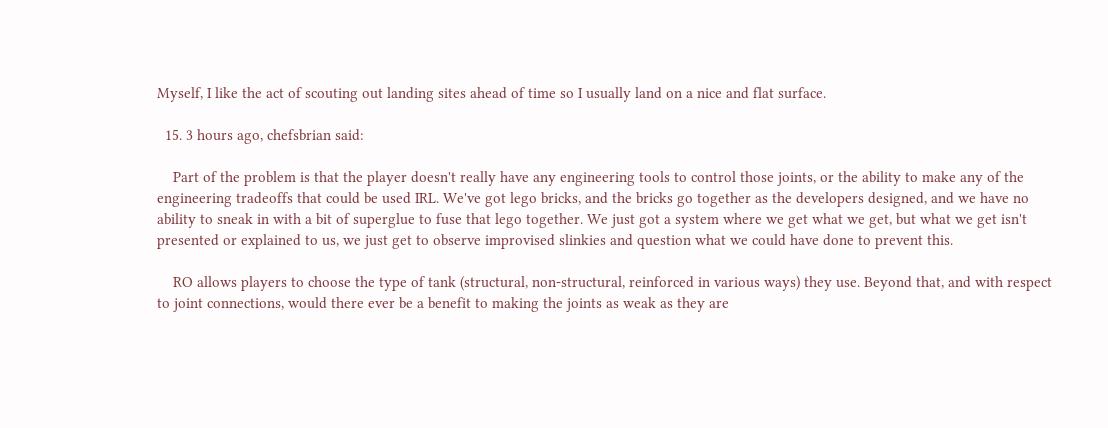Myself, I like the act of scouting out landing sites ahead of time so I usually land on a nice and flat surface.

  15. 3 hours ago, chefsbrian said:

    Part of the problem is that the player doesn't really have any engineering tools to control those joints, or the ability to make any of the engineering tradeoffs that could be used IRL. We've got lego bricks, and the bricks go together as the developers designed, and we have no ability to sneak in with a bit of superglue to fuse that lego together. We just got a system where we get what we get, but what we get isn't presented or explained to us, we just get to observe improvised slinkies and question what we could have done to prevent this.

    RO allows players to choose the type of tank (structural, non-structural, reinforced in various ways) they use. Beyond that, and with respect to joint connections, would there ever be a benefit to making the joints as weak as they are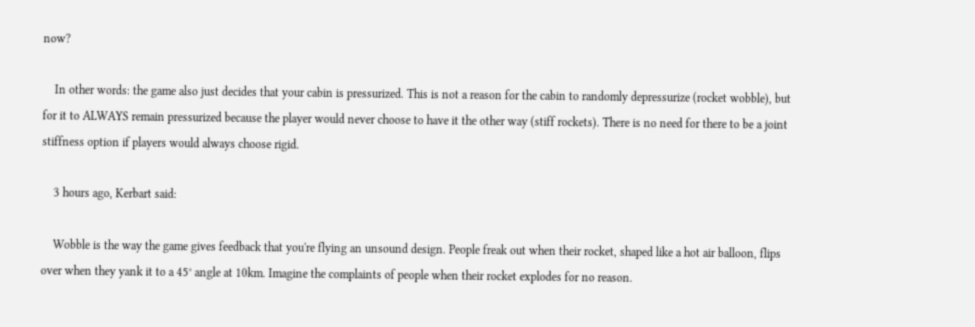now?

    In other words: the game also just decides that your cabin is pressurized. This is not a reason for the cabin to randomly depressurize (rocket wobble), but for it to ALWAYS remain pressurized because the player would never choose to have it the other way (stiff rockets). There is no need for there to be a joint stiffness option if players would always choose rigid.

    3 hours ago, Kerbart said:

    Wobble is the way the game gives feedback that you're flying an unsound design. People freak out when their rocket, shaped like a hot air balloon, flips over when they yank it to a 45° angle at 10km. Imagine the complaints of people when their rocket explodes for no reason.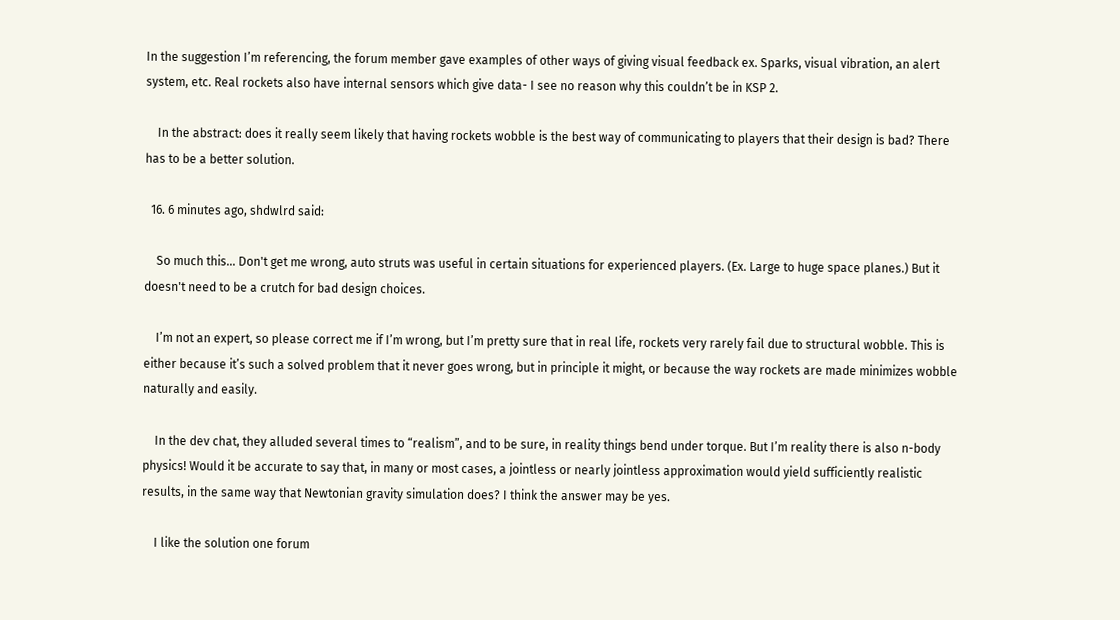In the suggestion I’m referencing, the forum member gave examples of other ways of giving visual feedback ex. Sparks, visual vibration, an alert system, etc. Real rockets also have internal sensors which give data- I see no reason why this couldn’t be in KSP 2.

    In the abstract: does it really seem likely that having rockets wobble is the best way of communicating to players that their design is bad? There has to be a better solution.

  16. 6 minutes ago, shdwlrd said:

    So much this... Don't get me wrong, auto struts was useful in certain situations for experienced players. (Ex. Large to huge space planes.) But it doesn't need to be a crutch for bad design choices.

    I’m not an expert, so please correct me if I’m wrong, but I’m pretty sure that in real life, rockets very rarely fail due to structural wobble. This is either because it’s such a solved problem that it never goes wrong, but in principle it might, or because the way rockets are made minimizes wobble naturally and easily.

    In the dev chat, they alluded several times to “realism”, and to be sure, in reality things bend under torque. But I’m reality there is also n-body physics! Would it be accurate to say that, in many or most cases, a jointless or nearly jointless approximation would yield sufficiently realistic results, in the same way that Newtonian gravity simulation does? I think the answer may be yes.

    I like the solution one forum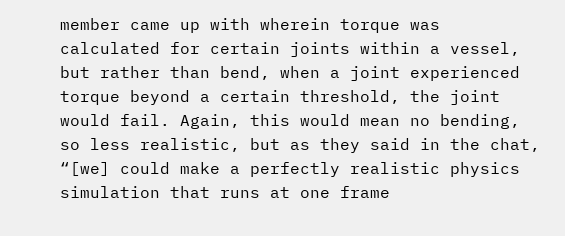member came up with wherein torque was calculated for certain joints within a vessel, but rather than bend, when a joint experienced torque beyond a certain threshold, the joint would fail. Again, this would mean no bending, so less realistic, but as they said in the chat, “[we] could make a perfectly realistic physics simulation that runs at one frame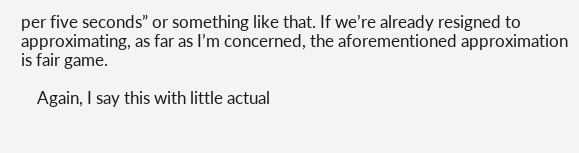per five seconds” or something like that. If we’re already resigned to approximating, as far as I’m concerned, the aforementioned approximation is fair game.

    Again, I say this with little actual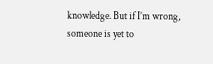knowledge. But if I’m wrong, someone is yet to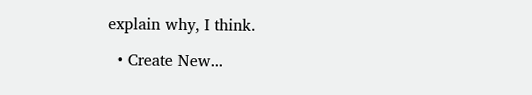explain why, I think.

  • Create New...